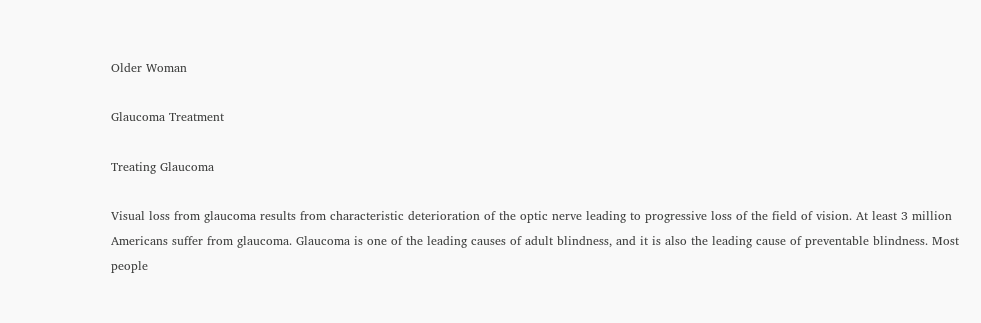Older Woman

Glaucoma Treatment

Treating Glaucoma

Visual loss from glaucoma results from characteristic deterioration of the optic nerve leading to progressive loss of the field of vision. At least 3 million Americans suffer from glaucoma. Glaucoma is one of the leading causes of adult blindness, and it is also the leading cause of preventable blindness. Most people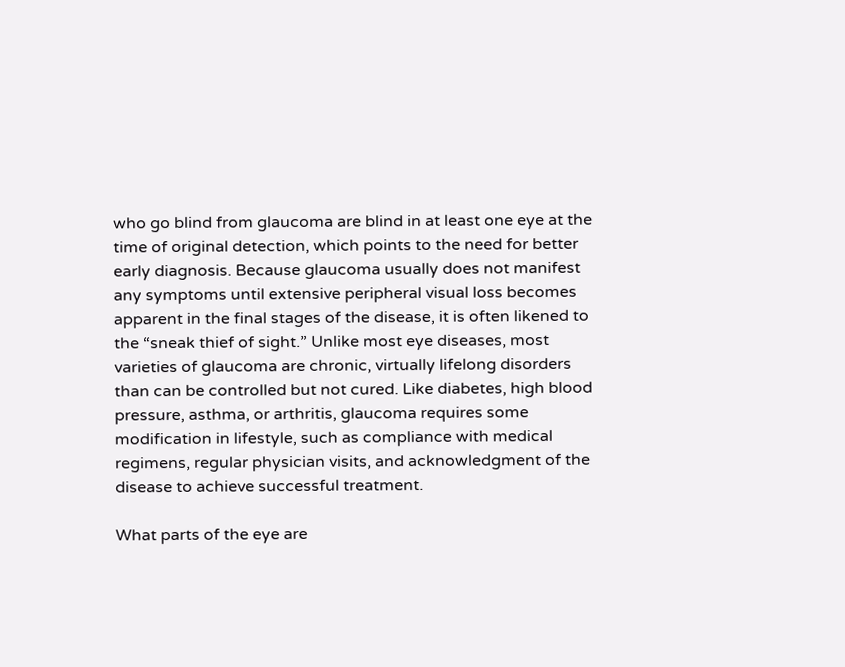who go blind from glaucoma are blind in at least one eye at the time of original detection, which points to the need for better early diagnosis. Because glaucoma usually does not manifest any symptoms until extensive peripheral visual loss becomes apparent in the final stages of the disease, it is often likened to the “sneak thief of sight.” Unlike most eye diseases, most varieties of glaucoma are chronic, virtually lifelong disorders than can be controlled but not cured. Like diabetes, high blood pressure, asthma, or arthritis, glaucoma requires some modification in lifestyle, such as compliance with medical regimens, regular physician visits, and acknowledgment of the disease to achieve successful treatment.

What parts of the eye are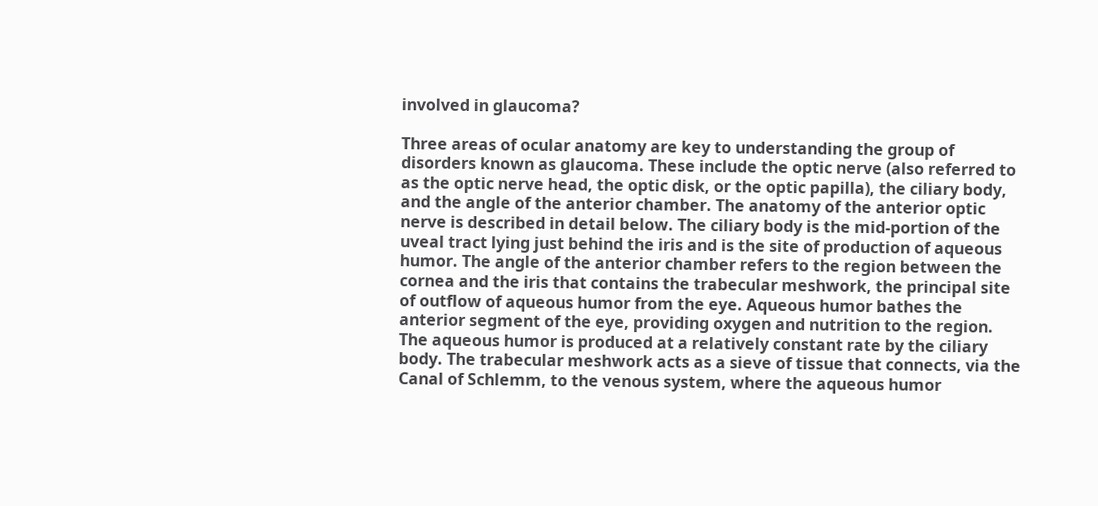involved in glaucoma?

Three areas of ocular anatomy are key to understanding the group of disorders known as glaucoma. These include the optic nerve (also referred to as the optic nerve head, the optic disk, or the optic papilla), the ciliary body, and the angle of the anterior chamber. The anatomy of the anterior optic nerve is described in detail below. The ciliary body is the mid-portion of the uveal tract lying just behind the iris and is the site of production of aqueous humor. The angle of the anterior chamber refers to the region between the cornea and the iris that contains the trabecular meshwork, the principal site of outflow of aqueous humor from the eye. Aqueous humor bathes the anterior segment of the eye, providing oxygen and nutrition to the region. The aqueous humor is produced at a relatively constant rate by the ciliary body. The trabecular meshwork acts as a sieve of tissue that connects, via the Canal of Schlemm, to the venous system, where the aqueous humor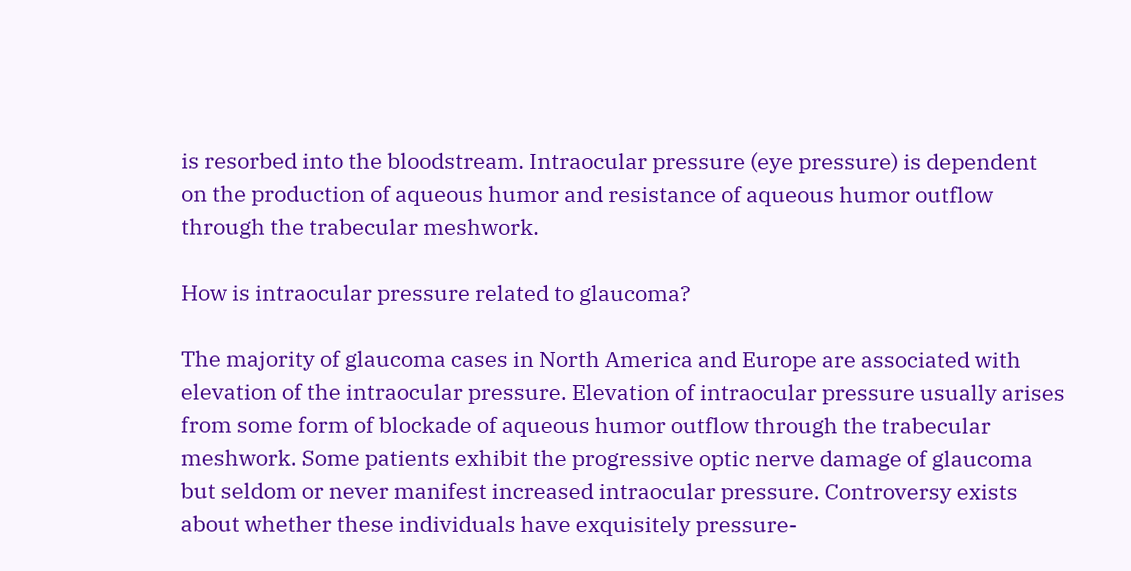is resorbed into the bloodstream. Intraocular pressure (eye pressure) is dependent on the production of aqueous humor and resistance of aqueous humor outflow through the trabecular meshwork.

How is intraocular pressure related to glaucoma?

The majority of glaucoma cases in North America and Europe are associated with elevation of the intraocular pressure. Elevation of intraocular pressure usually arises from some form of blockade of aqueous humor outflow through the trabecular meshwork. Some patients exhibit the progressive optic nerve damage of glaucoma but seldom or never manifest increased intraocular pressure. Controversy exists about whether these individuals have exquisitely pressure-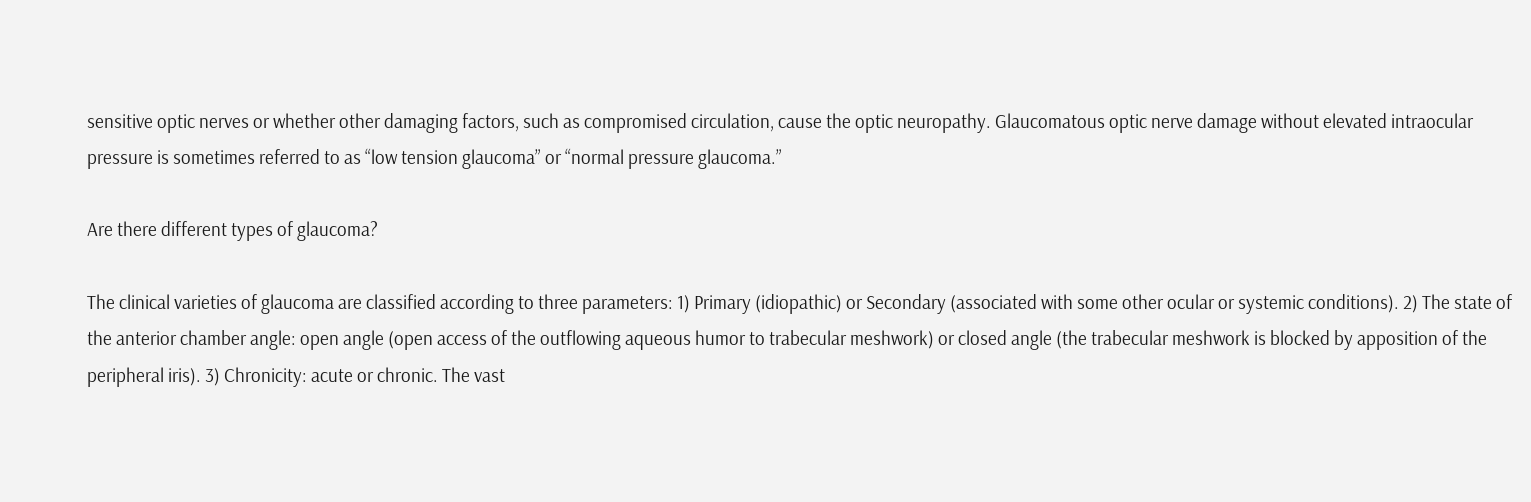sensitive optic nerves or whether other damaging factors, such as compromised circulation, cause the optic neuropathy. Glaucomatous optic nerve damage without elevated intraocular pressure is sometimes referred to as “low tension glaucoma” or “normal pressure glaucoma.”

Are there different types of glaucoma?

The clinical varieties of glaucoma are classified according to three parameters: 1) Primary (idiopathic) or Secondary (associated with some other ocular or systemic conditions). 2) The state of the anterior chamber angle: open angle (open access of the outflowing aqueous humor to trabecular meshwork) or closed angle (the trabecular meshwork is blocked by apposition of the peripheral iris). 3) Chronicity: acute or chronic. The vast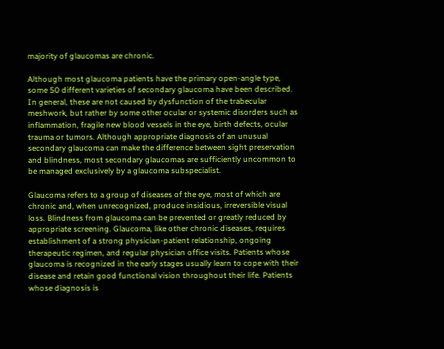majority of glaucomas are chronic.

Although most glaucoma patients have the primary open-angle type, some 50 different varieties of secondary glaucoma have been described. In general, these are not caused by dysfunction of the trabecular meshwork, but rather by some other ocular or systemic disorders such as inflammation, fragile new blood vessels in the eye, birth defects, ocular trauma or tumors. Although appropriate diagnosis of an unusual secondary glaucoma can make the difference between sight preservation and blindness, most secondary glaucomas are sufficiently uncommon to be managed exclusively by a glaucoma subspecialist.

Glaucoma refers to a group of diseases of the eye, most of which are chronic and, when unrecognized, produce insidious, irreversible visual loss. Blindness from glaucoma can be prevented or greatly reduced by appropriate screening. Glaucoma, like other chronic diseases, requires establishment of a strong physician-patient relationship, ongoing therapeutic regimen, and regular physician office visits. Patients whose glaucoma is recognized in the early stages usually learn to cope with their disease and retain good functional vision throughout their life. Patients whose diagnosis is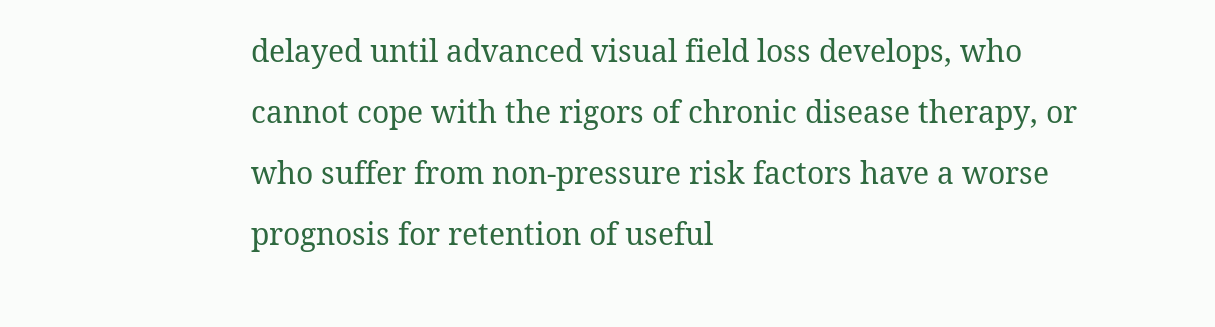delayed until advanced visual field loss develops, who cannot cope with the rigors of chronic disease therapy, or who suffer from non-pressure risk factors have a worse prognosis for retention of useful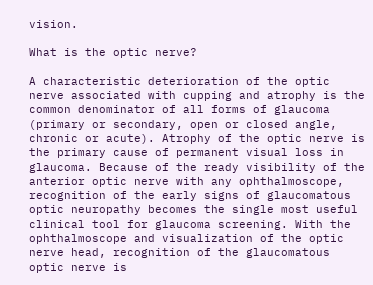vision.

What is the optic nerve?

A characteristic deterioration of the optic nerve associated with cupping and atrophy is the common denominator of all forms of glaucoma (primary or secondary, open or closed angle, chronic or acute). Atrophy of the optic nerve is the primary cause of permanent visual loss in glaucoma. Because of the ready visibility of the anterior optic nerve with any ophthalmoscope, recognition of the early signs of glaucomatous optic neuropathy becomes the single most useful clinical tool for glaucoma screening. With the ophthalmoscope and visualization of the optic nerve head, recognition of the glaucomatous optic nerve is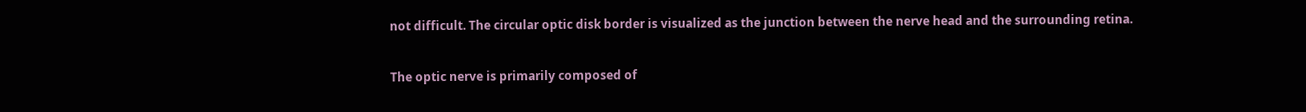not difficult. The circular optic disk border is visualized as the junction between the nerve head and the surrounding retina.

The optic nerve is primarily composed of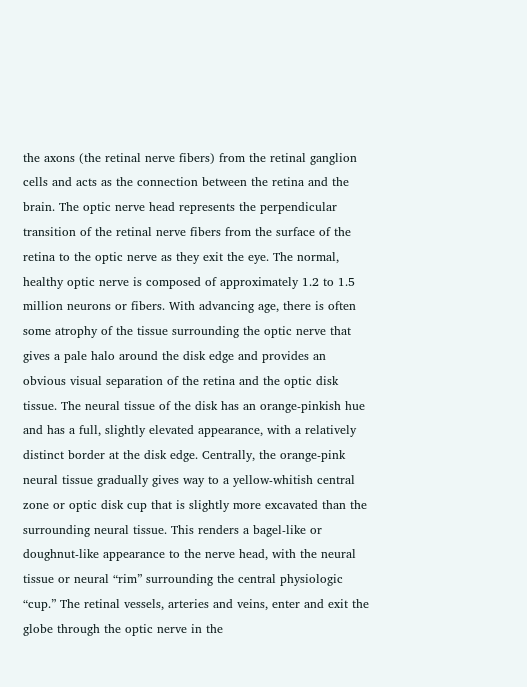the axons (the retinal nerve fibers) from the retinal ganglion cells and acts as the connection between the retina and the brain. The optic nerve head represents the perpendicular transition of the retinal nerve fibers from the surface of the retina to the optic nerve as they exit the eye. The normal, healthy optic nerve is composed of approximately 1.2 to 1.5 million neurons or fibers. With advancing age, there is often some atrophy of the tissue surrounding the optic nerve that gives a pale halo around the disk edge and provides an obvious visual separation of the retina and the optic disk tissue. The neural tissue of the disk has an orange-pinkish hue and has a full, slightly elevated appearance, with a relatively distinct border at the disk edge. Centrally, the orange-pink neural tissue gradually gives way to a yellow-whitish central zone or optic disk cup that is slightly more excavated than the surrounding neural tissue. This renders a bagel-like or doughnut-like appearance to the nerve head, with the neural tissue or neural “rim” surrounding the central physiologic “cup.” The retinal vessels, arteries and veins, enter and exit the globe through the optic nerve in the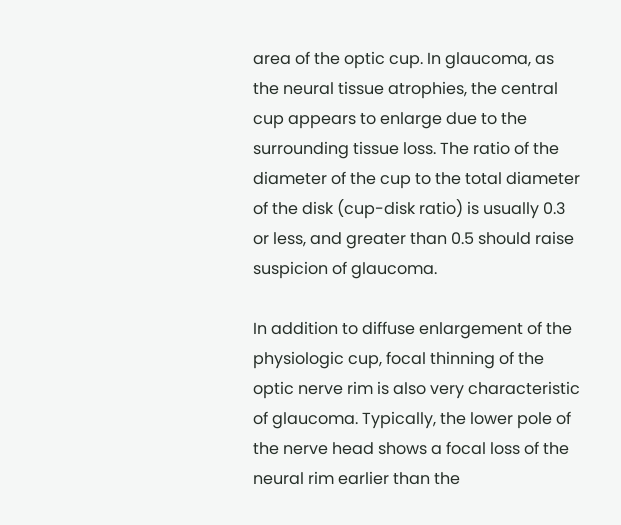area of the optic cup. In glaucoma, as the neural tissue atrophies, the central cup appears to enlarge due to the surrounding tissue loss. The ratio of the diameter of the cup to the total diameter of the disk (cup-disk ratio) is usually 0.3 or less, and greater than 0.5 should raise suspicion of glaucoma.

In addition to diffuse enlargement of the physiologic cup, focal thinning of the optic nerve rim is also very characteristic of glaucoma. Typically, the lower pole of the nerve head shows a focal loss of the neural rim earlier than the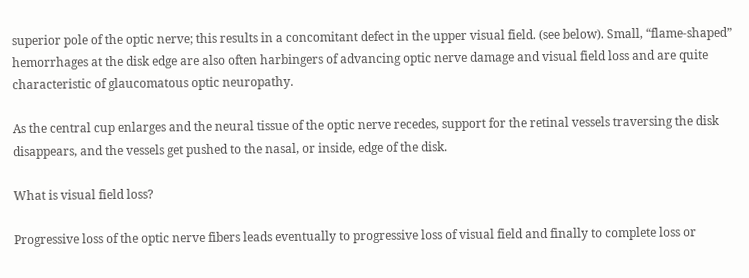superior pole of the optic nerve; this results in a concomitant defect in the upper visual field. (see below). Small, “flame-shaped” hemorrhages at the disk edge are also often harbingers of advancing optic nerve damage and visual field loss and are quite characteristic of glaucomatous optic neuropathy.

As the central cup enlarges and the neural tissue of the optic nerve recedes, support for the retinal vessels traversing the disk disappears, and the vessels get pushed to the nasal, or inside, edge of the disk.

What is visual field loss?

Progressive loss of the optic nerve fibers leads eventually to progressive loss of visual field and finally to complete loss or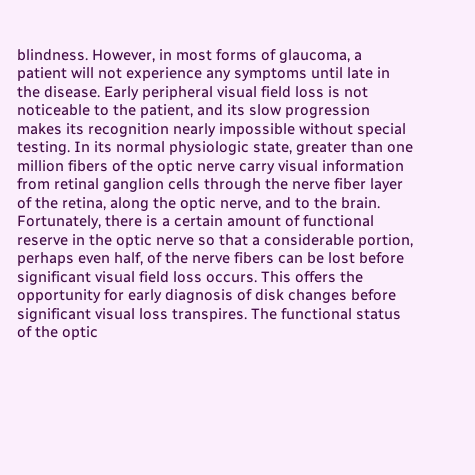blindness. However, in most forms of glaucoma, a patient will not experience any symptoms until late in the disease. Early peripheral visual field loss is not noticeable to the patient, and its slow progression makes its recognition nearly impossible without special testing. In its normal physiologic state, greater than one million fibers of the optic nerve carry visual information from retinal ganglion cells through the nerve fiber layer of the retina, along the optic nerve, and to the brain. Fortunately, there is a certain amount of functional reserve in the optic nerve so that a considerable portion, perhaps even half, of the nerve fibers can be lost before significant visual field loss occurs. This offers the opportunity for early diagnosis of disk changes before significant visual loss transpires. The functional status of the optic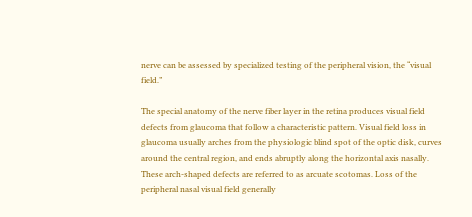nerve can be assessed by specialized testing of the peripheral vision, the “visual field.”

The special anatomy of the nerve fiber layer in the retina produces visual field defects from glaucoma that follow a characteristic pattern. Visual field loss in glaucoma usually arches from the physiologic blind spot of the optic disk, curves around the central region, and ends abruptly along the horizontal axis nasally. These arch-shaped defects are referred to as arcuate scotomas. Loss of the peripheral nasal visual field generally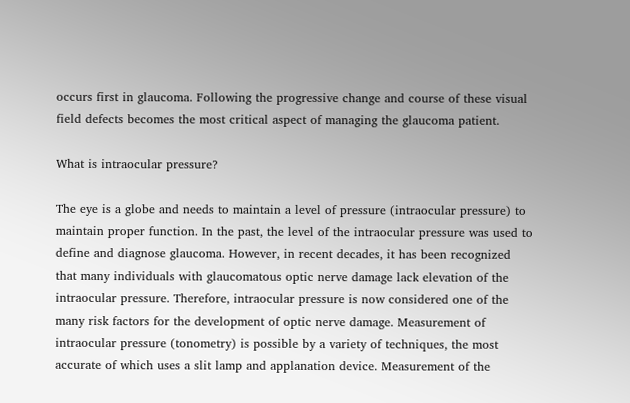occurs first in glaucoma. Following the progressive change and course of these visual field defects becomes the most critical aspect of managing the glaucoma patient.

What is intraocular pressure?

The eye is a globe and needs to maintain a level of pressure (intraocular pressure) to maintain proper function. In the past, the level of the intraocular pressure was used to define and diagnose glaucoma. However, in recent decades, it has been recognized that many individuals with glaucomatous optic nerve damage lack elevation of the intraocular pressure. Therefore, intraocular pressure is now considered one of the many risk factors for the development of optic nerve damage. Measurement of intraocular pressure (tonometry) is possible by a variety of techniques, the most accurate of which uses a slit lamp and applanation device. Measurement of the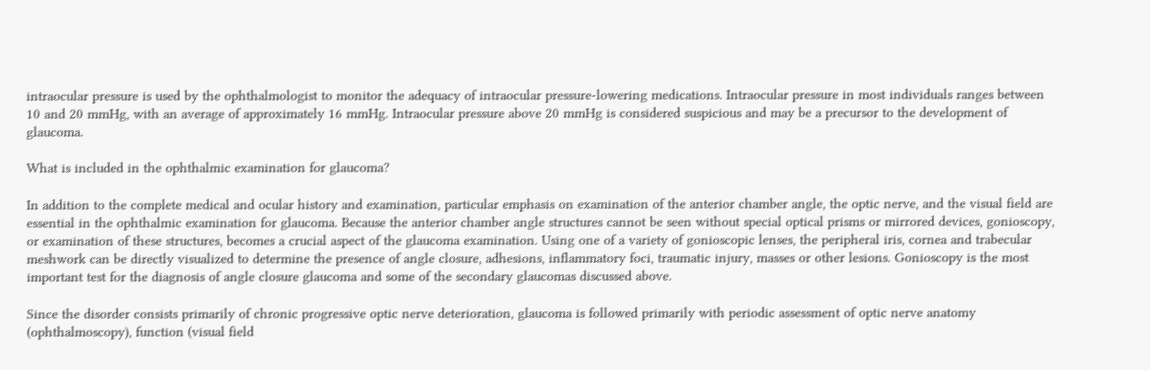intraocular pressure is used by the ophthalmologist to monitor the adequacy of intraocular pressure-lowering medications. Intraocular pressure in most individuals ranges between 10 and 20 mmHg, with an average of approximately 16 mmHg. Intraocular pressure above 20 mmHg is considered suspicious and may be a precursor to the development of glaucoma.

What is included in the ophthalmic examination for glaucoma?

In addition to the complete medical and ocular history and examination, particular emphasis on examination of the anterior chamber angle, the optic nerve, and the visual field are essential in the ophthalmic examination for glaucoma. Because the anterior chamber angle structures cannot be seen without special optical prisms or mirrored devices, gonioscopy, or examination of these structures, becomes a crucial aspect of the glaucoma examination. Using one of a variety of gonioscopic lenses, the peripheral iris, cornea and trabecular meshwork can be directly visualized to determine the presence of angle closure, adhesions, inflammatory foci, traumatic injury, masses or other lesions. Gonioscopy is the most important test for the diagnosis of angle closure glaucoma and some of the secondary glaucomas discussed above.

Since the disorder consists primarily of chronic progressive optic nerve deterioration, glaucoma is followed primarily with periodic assessment of optic nerve anatomy (ophthalmoscopy), function (visual field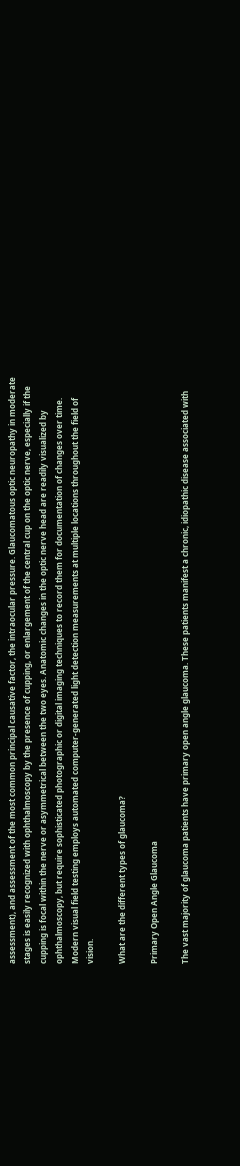assessment), and assessment of the most common principal causative factor, the intraocular pressure. Glaucomatous optic neuropathy in moderate stages is easily recognized with ophthalmoscopy by the presence of cupping, or enlargement of the central cup on the optic nerve, especially if the cupping is focal within the nerve or asymmetrical between the two eyes. Anatomic changes in the optic nerve head are readily visualized by ophthalmoscopy, but require sophisticated photographic or digital imaging techniques to record them for documentation of changes over time. Modern visual field testing employs automated computer-generated light detection measurements at multiple locations throughout the field of vision.

What are the different types of glaucoma?

Primary Open Angle Glaucoma

The vast majority of glaucoma patients have primary open angle glaucoma. These patients manifest a chronic, idiopathic disease associated with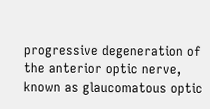progressive degeneration of the anterior optic nerve, known as glaucomatous optic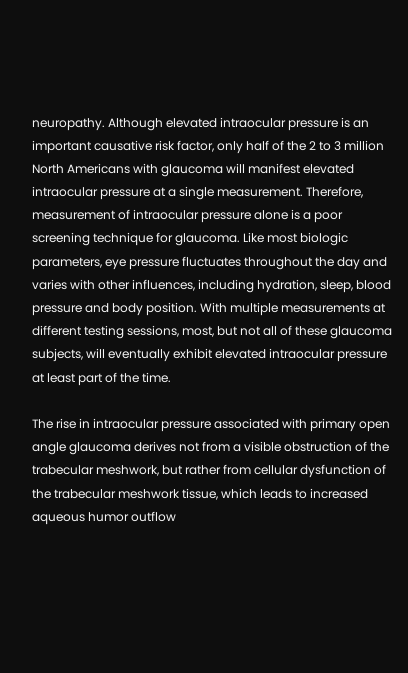neuropathy. Although elevated intraocular pressure is an important causative risk factor, only half of the 2 to 3 million North Americans with glaucoma will manifest elevated intraocular pressure at a single measurement. Therefore, measurement of intraocular pressure alone is a poor screening technique for glaucoma. Like most biologic parameters, eye pressure fluctuates throughout the day and varies with other influences, including hydration, sleep, blood pressure and body position. With multiple measurements at different testing sessions, most, but not all of these glaucoma subjects, will eventually exhibit elevated intraocular pressure at least part of the time.

The rise in intraocular pressure associated with primary open angle glaucoma derives not from a visible obstruction of the trabecular meshwork, but rather from cellular dysfunction of the trabecular meshwork tissue, which leads to increased aqueous humor outflow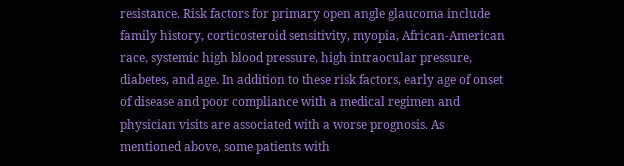resistance. Risk factors for primary open angle glaucoma include family history, corticosteroid sensitivity, myopia, African-American race, systemic high blood pressure, high intraocular pressure, diabetes, and age. In addition to these risk factors, early age of onset of disease and poor compliance with a medical regimen and physician visits are associated with a worse prognosis. As mentioned above, some patients with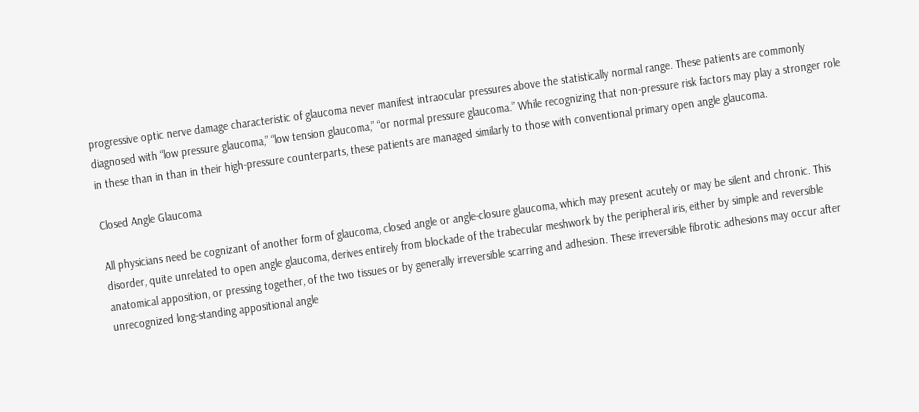progressive optic nerve damage characteristic of glaucoma never manifest intraocular pressures above the statistically normal range. These patients are commonly diagnosed with “low pressure glaucoma,” “low tension glaucoma,” “or normal pressure glaucoma.” While recognizing that non-pressure risk factors may play a stronger role in these than in than in their high-pressure counterparts, these patients are managed similarly to those with conventional primary open angle glaucoma.

Closed Angle Glaucoma

All physicians need be cognizant of another form of glaucoma, closed angle or angle-closure glaucoma, which may present acutely or may be silent and chronic. This disorder, quite unrelated to open angle glaucoma, derives entirely from blockade of the trabecular meshwork by the peripheral iris, either by simple and reversible anatomical apposition, or pressing together, of the two tissues or by generally irreversible scarring and adhesion. These irreversible fibrotic adhesions may occur after unrecognized long-standing appositional angle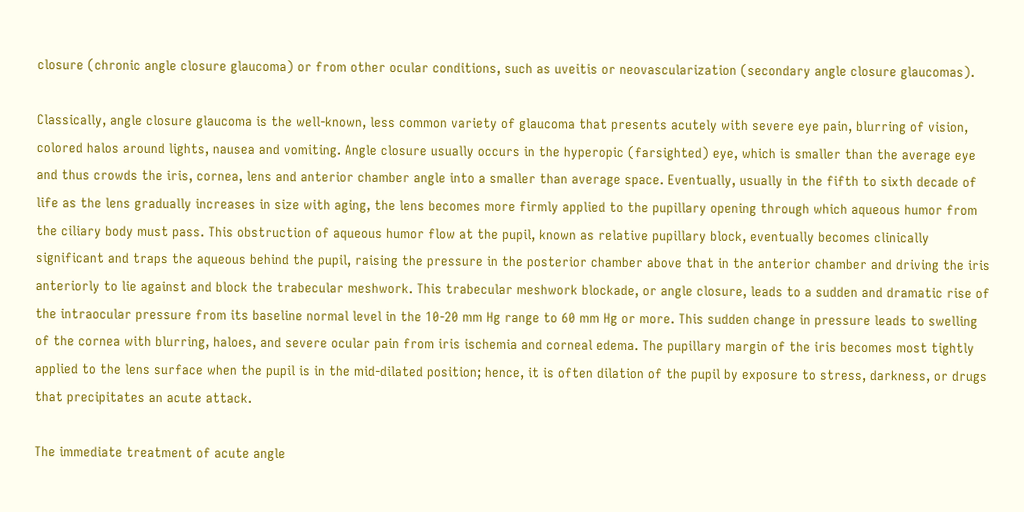closure (chronic angle closure glaucoma) or from other ocular conditions, such as uveitis or neovascularization (secondary angle closure glaucomas).

Classically, angle closure glaucoma is the well-known, less common variety of glaucoma that presents acutely with severe eye pain, blurring of vision, colored halos around lights, nausea and vomiting. Angle closure usually occurs in the hyperopic (farsighted) eye, which is smaller than the average eye and thus crowds the iris, cornea, lens and anterior chamber angle into a smaller than average space. Eventually, usually in the fifth to sixth decade of life as the lens gradually increases in size with aging, the lens becomes more firmly applied to the pupillary opening through which aqueous humor from the ciliary body must pass. This obstruction of aqueous humor flow at the pupil, known as relative pupillary block, eventually becomes clinically significant and traps the aqueous behind the pupil, raising the pressure in the posterior chamber above that in the anterior chamber and driving the iris anteriorly to lie against and block the trabecular meshwork. This trabecular meshwork blockade, or angle closure, leads to a sudden and dramatic rise of the intraocular pressure from its baseline normal level in the 10-20 mm Hg range to 60 mm Hg or more. This sudden change in pressure leads to swelling of the cornea with blurring, haloes, and severe ocular pain from iris ischemia and corneal edema. The pupillary margin of the iris becomes most tightly applied to the lens surface when the pupil is in the mid-dilated position; hence, it is often dilation of the pupil by exposure to stress, darkness, or drugs that precipitates an acute attack.

The immediate treatment of acute angle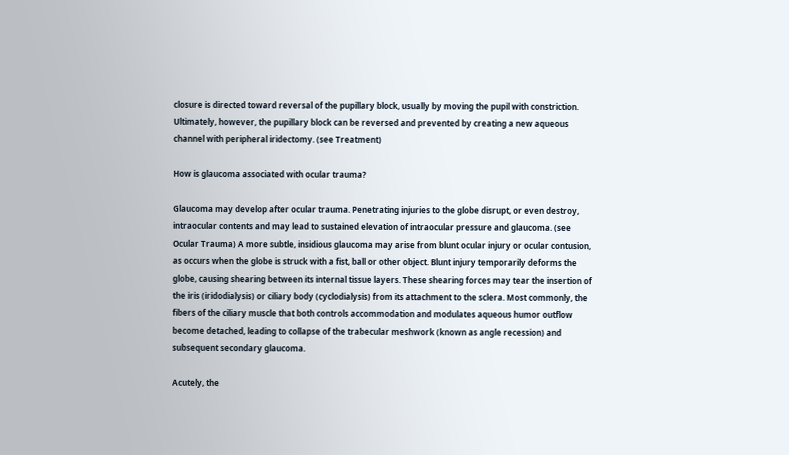closure is directed toward reversal of the pupillary block, usually by moving the pupil with constriction. Ultimately, however, the pupillary block can be reversed and prevented by creating a new aqueous channel with peripheral iridectomy. (see Treatment)

How is glaucoma associated with ocular trauma?

Glaucoma may develop after ocular trauma. Penetrating injuries to the globe disrupt, or even destroy, intraocular contents and may lead to sustained elevation of intraocular pressure and glaucoma. (see Ocular Trauma) A more subtle, insidious glaucoma may arise from blunt ocular injury or ocular contusion, as occurs when the globe is struck with a fist, ball or other object. Blunt injury temporarily deforms the globe, causing shearing between its internal tissue layers. These shearing forces may tear the insertion of the iris (iridodialysis) or ciliary body (cyclodialysis) from its attachment to the sclera. Most commonly, the fibers of the ciliary muscle that both controls accommodation and modulates aqueous humor outflow become detached, leading to collapse of the trabecular meshwork (known as angle recession) and subsequent secondary glaucoma.

Acutely, the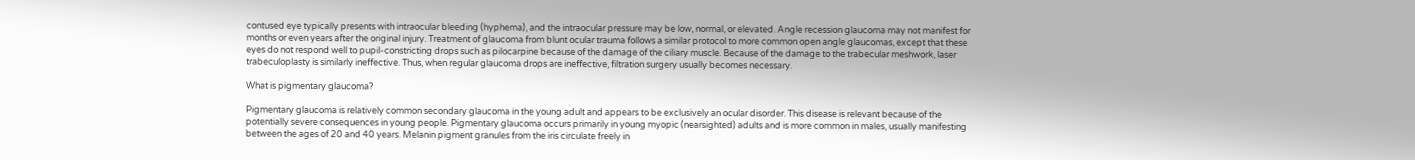contused eye typically presents with intraocular bleeding (hyphema), and the intraocular pressure may be low, normal, or elevated. Angle recession glaucoma may not manifest for months or even years after the original injury. Treatment of glaucoma from blunt ocular trauma follows a similar protocol to more common open angle glaucomas, except that these eyes do not respond well to pupil-constricting drops such as pilocarpine because of the damage of the ciliary muscle. Because of the damage to the trabecular meshwork, laser trabeculoplasty is similarly ineffective. Thus, when regular glaucoma drops are ineffective, filtration surgery usually becomes necessary.

What is pigmentary glaucoma?

Pigmentary glaucoma is relatively common secondary glaucoma in the young adult and appears to be exclusively an ocular disorder. This disease is relevant because of the potentially severe consequences in young people. Pigmentary glaucoma occurs primarily in young myopic (nearsighted) adults and is more common in males, usually manifesting between the ages of 20 and 40 years. Melanin pigment granules from the iris circulate freely in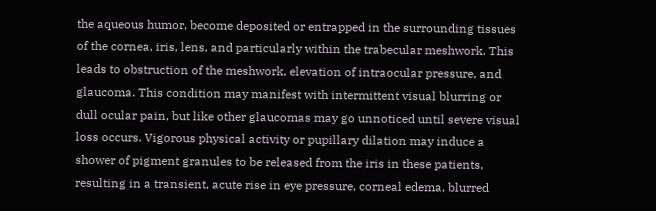the aqueous humor, become deposited or entrapped in the surrounding tissues of the cornea, iris, lens, and particularly within the trabecular meshwork. This leads to obstruction of the meshwork, elevation of intraocular pressure, and glaucoma. This condition may manifest with intermittent visual blurring or dull ocular pain, but like other glaucomas may go unnoticed until severe visual loss occurs. Vigorous physical activity or pupillary dilation may induce a shower of pigment granules to be released from the iris in these patients, resulting in a transient, acute rise in eye pressure, corneal edema, blurred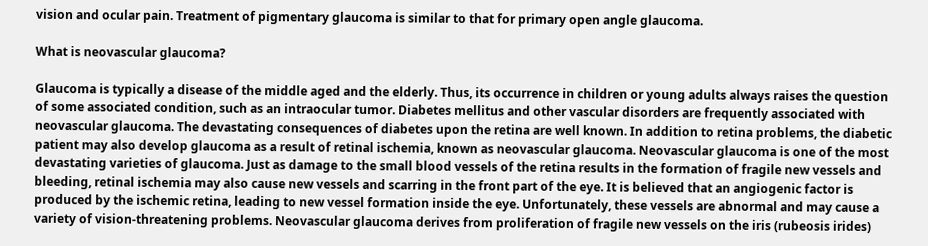vision and ocular pain. Treatment of pigmentary glaucoma is similar to that for primary open angle glaucoma.

What is neovascular glaucoma?

Glaucoma is typically a disease of the middle aged and the elderly. Thus, its occurrence in children or young adults always raises the question of some associated condition, such as an intraocular tumor. Diabetes mellitus and other vascular disorders are frequently associated with neovascular glaucoma. The devastating consequences of diabetes upon the retina are well known. In addition to retina problems, the diabetic patient may also develop glaucoma as a result of retinal ischemia, known as neovascular glaucoma. Neovascular glaucoma is one of the most devastating varieties of glaucoma. Just as damage to the small blood vessels of the retina results in the formation of fragile new vessels and bleeding, retinal ischemia may also cause new vessels and scarring in the front part of the eye. It is believed that an angiogenic factor is produced by the ischemic retina, leading to new vessel formation inside the eye. Unfortunately, these vessels are abnormal and may cause a variety of vision-threatening problems. Neovascular glaucoma derives from proliferation of fragile new vessels on the iris (rubeosis irides)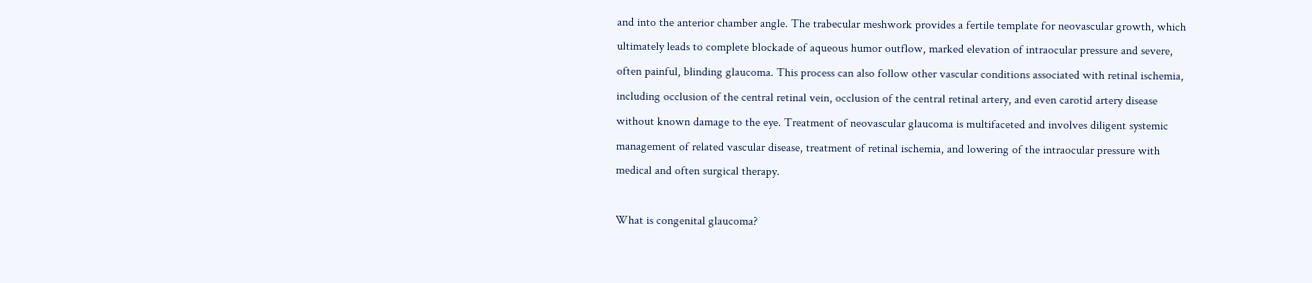and into the anterior chamber angle. The trabecular meshwork provides a fertile template for neovascular growth, which ultimately leads to complete blockade of aqueous humor outflow, marked elevation of intraocular pressure and severe, often painful, blinding glaucoma. This process can also follow other vascular conditions associated with retinal ischemia, including occlusion of the central retinal vein, occlusion of the central retinal artery, and even carotid artery disease without known damage to the eye. Treatment of neovascular glaucoma is multifaceted and involves diligent systemic management of related vascular disease, treatment of retinal ischemia, and lowering of the intraocular pressure with medical and often surgical therapy.

What is congenital glaucoma?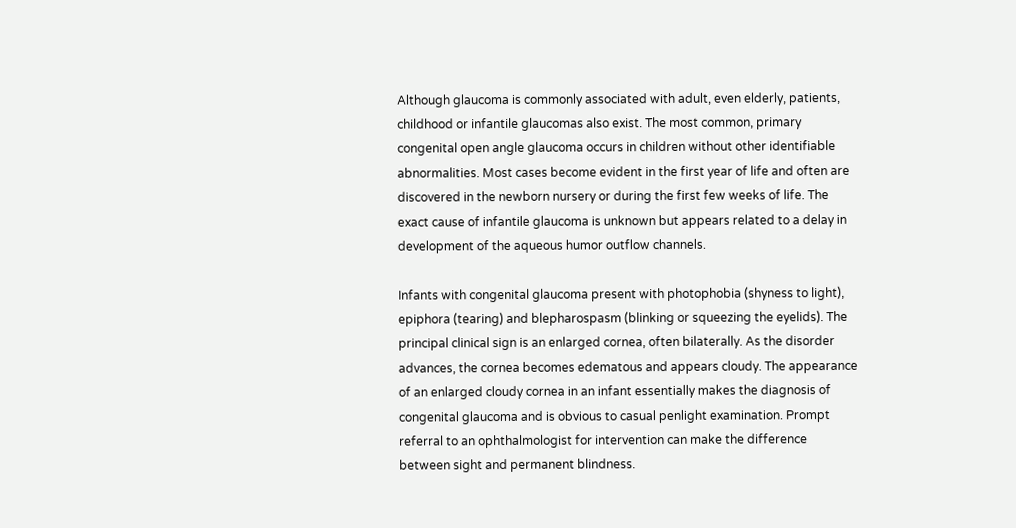Although glaucoma is commonly associated with adult, even elderly, patients, childhood or infantile glaucomas also exist. The most common, primary congenital open angle glaucoma occurs in children without other identifiable abnormalities. Most cases become evident in the first year of life and often are discovered in the newborn nursery or during the first few weeks of life. The exact cause of infantile glaucoma is unknown but appears related to a delay in development of the aqueous humor outflow channels.

Infants with congenital glaucoma present with photophobia (shyness to light), epiphora (tearing) and blepharospasm (blinking or squeezing the eyelids). The principal clinical sign is an enlarged cornea, often bilaterally. As the disorder advances, the cornea becomes edematous and appears cloudy. The appearance of an enlarged cloudy cornea in an infant essentially makes the diagnosis of congenital glaucoma and is obvious to casual penlight examination. Prompt referral to an ophthalmologist for intervention can make the difference between sight and permanent blindness.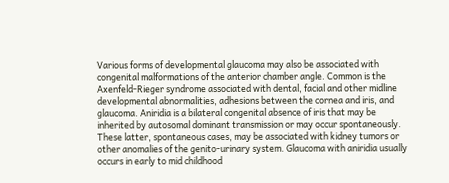Various forms of developmental glaucoma may also be associated with congenital malformations of the anterior chamber angle. Common is the Axenfeld-Rieger syndrome associated with dental, facial and other midline developmental abnormalities, adhesions between the cornea and iris, and glaucoma. Aniridia is a bilateral congenital absence of iris that may be inherited by autosomal dominant transmission or may occur spontaneously. These latter, spontaneous cases, may be associated with kidney tumors or other anomalies of the genito-urinary system. Glaucoma with aniridia usually occurs in early to mid childhood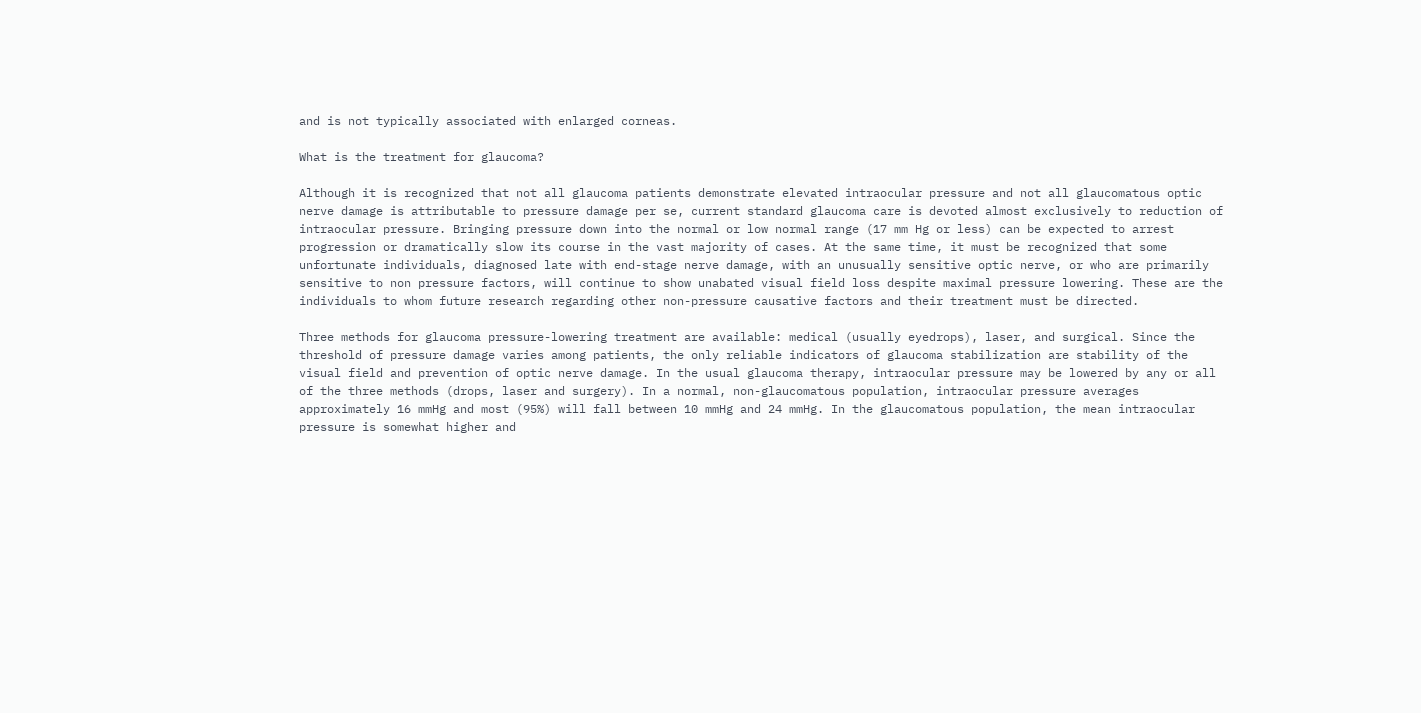and is not typically associated with enlarged corneas.

What is the treatment for glaucoma?

Although it is recognized that not all glaucoma patients demonstrate elevated intraocular pressure and not all glaucomatous optic nerve damage is attributable to pressure damage per se, current standard glaucoma care is devoted almost exclusively to reduction of intraocular pressure. Bringing pressure down into the normal or low normal range (17 mm Hg or less) can be expected to arrest progression or dramatically slow its course in the vast majority of cases. At the same time, it must be recognized that some unfortunate individuals, diagnosed late with end-stage nerve damage, with an unusually sensitive optic nerve, or who are primarily sensitive to non pressure factors, will continue to show unabated visual field loss despite maximal pressure lowering. These are the individuals to whom future research regarding other non-pressure causative factors and their treatment must be directed.

Three methods for glaucoma pressure-lowering treatment are available: medical (usually eyedrops), laser, and surgical. Since the threshold of pressure damage varies among patients, the only reliable indicators of glaucoma stabilization are stability of the visual field and prevention of optic nerve damage. In the usual glaucoma therapy, intraocular pressure may be lowered by any or all of the three methods (drops, laser and surgery). In a normal, non-glaucomatous population, intraocular pressure averages approximately 16 mmHg and most (95%) will fall between 10 mmHg and 24 mmHg. In the glaucomatous population, the mean intraocular pressure is somewhat higher and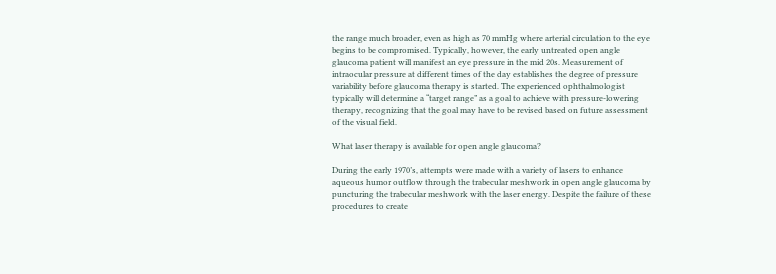the range much broader, even as high as 70 mmHg where arterial circulation to the eye begins to be compromised. Typically, however, the early untreated open angle glaucoma patient will manifest an eye pressure in the mid 20s. Measurement of intraocular pressure at different times of the day establishes the degree of pressure variability before glaucoma therapy is started. The experienced ophthalmologist typically will determine a “target range” as a goal to achieve with pressure-lowering therapy, recognizing that the goal may have to be revised based on future assessment of the visual field.

What laser therapy is available for open angle glaucoma?

During the early 1970’s, attempts were made with a variety of lasers to enhance aqueous humor outflow through the trabecular meshwork in open angle glaucoma by puncturing the trabecular meshwork with the laser energy. Despite the failure of these procedures to create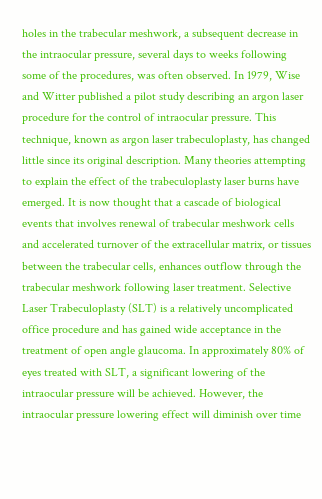holes in the trabecular meshwork, a subsequent decrease in the intraocular pressure, several days to weeks following some of the procedures, was often observed. In 1979, Wise and Witter published a pilot study describing an argon laser procedure for the control of intraocular pressure. This technique, known as argon laser trabeculoplasty, has changed little since its original description. Many theories attempting to explain the effect of the trabeculoplasty laser burns have emerged. It is now thought that a cascade of biological events that involves renewal of trabecular meshwork cells and accelerated turnover of the extracellular matrix, or tissues between the trabecular cells, enhances outflow through the trabecular meshwork following laser treatment. Selective Laser Trabeculoplasty (SLT) is a relatively uncomplicated office procedure and has gained wide acceptance in the treatment of open angle glaucoma. In approximately 80% of eyes treated with SLT, a significant lowering of the intraocular pressure will be achieved. However, the intraocular pressure lowering effect will diminish over time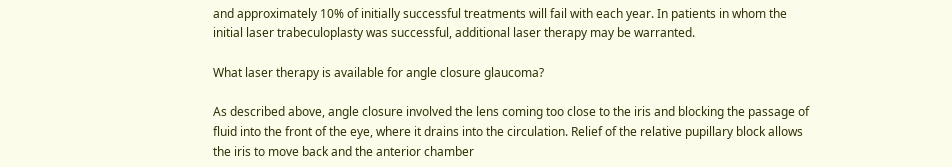and approximately 10% of initially successful treatments will fail with each year. In patients in whom the initial laser trabeculoplasty was successful, additional laser therapy may be warranted.

What laser therapy is available for angle closure glaucoma?

As described above, angle closure involved the lens coming too close to the iris and blocking the passage of fluid into the front of the eye, where it drains into the circulation. Relief of the relative pupillary block allows the iris to move back and the anterior chamber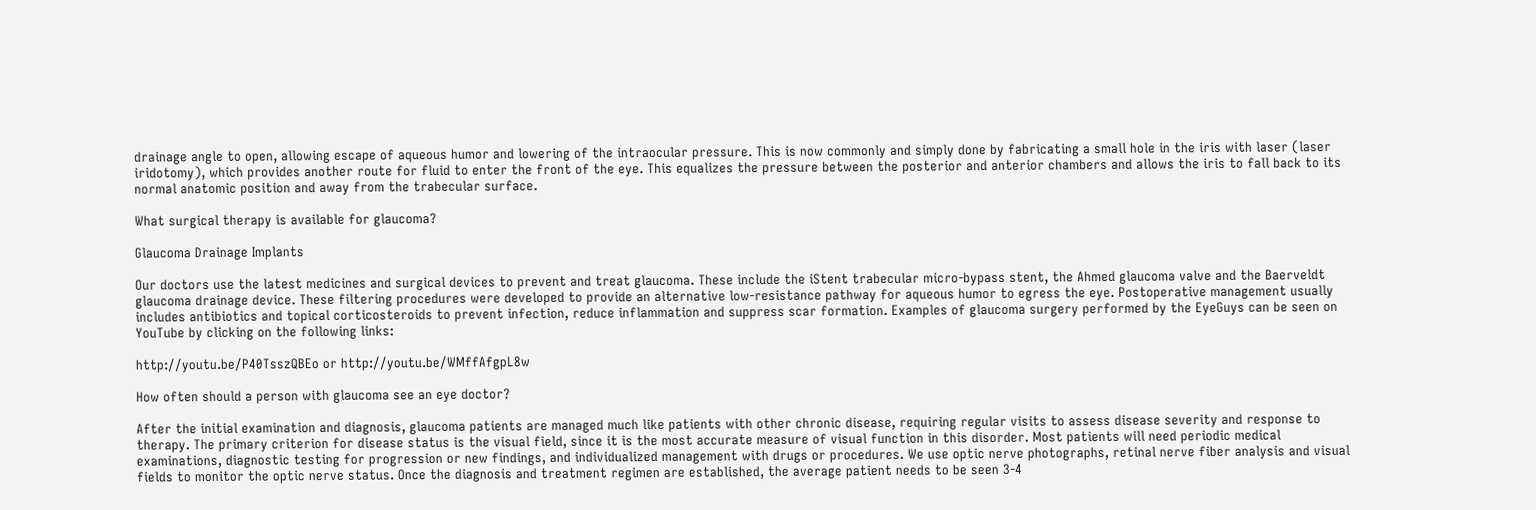drainage angle to open, allowing escape of aqueous humor and lowering of the intraocular pressure. This is now commonly and simply done by fabricating a small hole in the iris with laser (laser iridotomy), which provides another route for fluid to enter the front of the eye. This equalizes the pressure between the posterior and anterior chambers and allows the iris to fall back to its normal anatomic position and away from the trabecular surface.

What surgical therapy is available for glaucoma?

Glaucoma Drainage Implants

Our doctors use the latest medicines and surgical devices to prevent and treat glaucoma. These include the iStent trabecular micro-bypass stent, the Ahmed glaucoma valve and the Baerveldt glaucoma drainage device. These filtering procedures were developed to provide an alternative low-resistance pathway for aqueous humor to egress the eye. Postoperative management usually includes antibiotics and topical corticosteroids to prevent infection, reduce inflammation and suppress scar formation. Examples of glaucoma surgery performed by the EyeGuys can be seen on YouTube by clicking on the following links:

http://youtu.be/P40TsszQBEo or http://youtu.be/WMffAfgpL8w

How often should a person with glaucoma see an eye doctor?

After the initial examination and diagnosis, glaucoma patients are managed much like patients with other chronic disease, requiring regular visits to assess disease severity and response to therapy. The primary criterion for disease status is the visual field, since it is the most accurate measure of visual function in this disorder. Most patients will need periodic medical examinations, diagnostic testing for progression or new findings, and individualized management with drugs or procedures. We use optic nerve photographs, retinal nerve fiber analysis and visual fields to monitor the optic nerve status. Once the diagnosis and treatment regimen are established, the average patient needs to be seen 3-4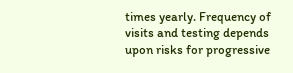times yearly. Frequency of visits and testing depends upon risks for progressive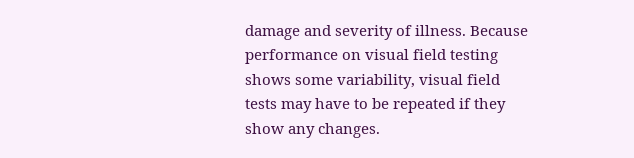damage and severity of illness. Because performance on visual field testing shows some variability, visual field tests may have to be repeated if they show any changes.